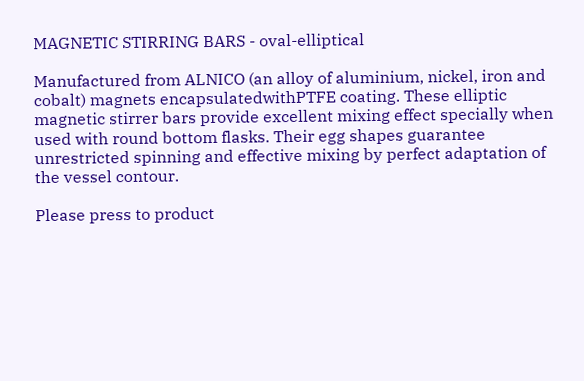MAGNETIC STIRRING BARS - oval-elliptical

Manufactured from ALNICO (an alloy of aluminium, nickel, iron and cobalt) magnets encapsulatedwithPTFE coating. These elliptic magnetic stirrer bars provide excellent mixing effect specially when used with round bottom flasks. Their egg shapes guarantee unrestricted spinning and effective mixing by perfect adaptation of the vessel contour.

Please press to product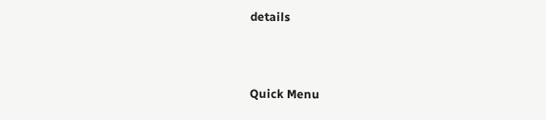details


Quick Menu